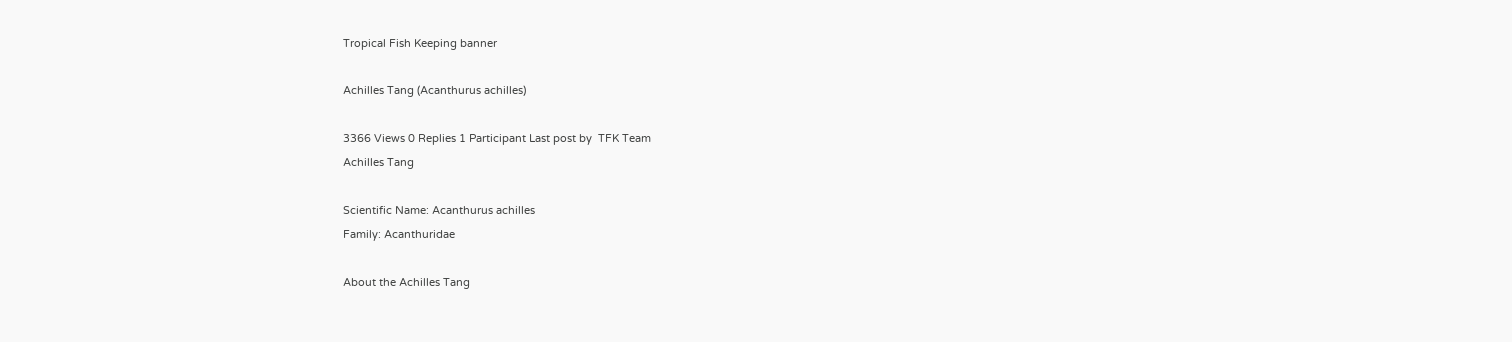Tropical Fish Keeping banner

Achilles Tang (Acanthurus achilles)

3366 Views 0 Replies 1 Participant Last post by  TFK Team
Achilles Tang

Scientific Name: Acanthurus achilles
Family: Acanthuridae

About the Achilles Tang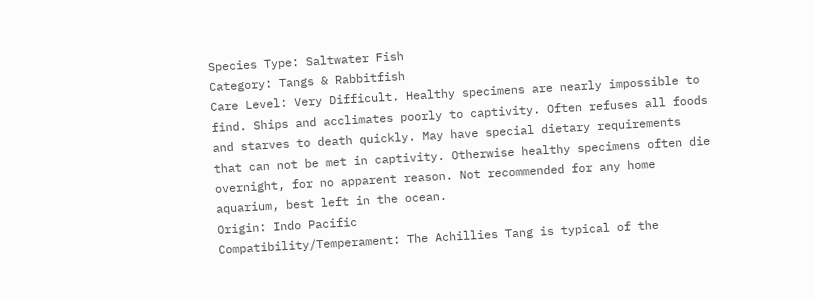Species Type: Saltwater Fish
Category: Tangs & Rabbitfish
Care Level: Very Difficult. Healthy specimens are nearly impossible to find. Ships and acclimates poorly to captivity. Often refuses all foods and starves to death quickly. May have special dietary requirements that can not be met in captivity. Otherwise healthy specimens often die overnight, for no apparent reason. Not recommended for any home aquarium, best left in the ocean.
Origin: Indo Pacific
Compatibility/Temperament: The Achillies Tang is typical of the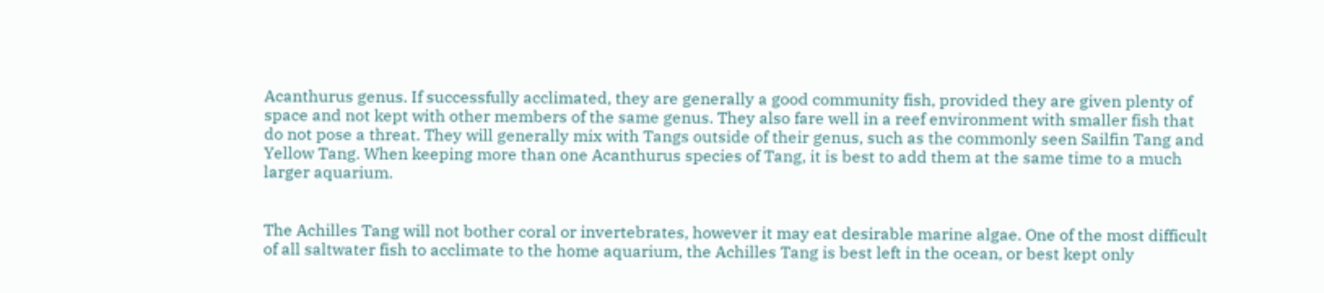Acanthurus genus. If successfully acclimated, they are generally a good community fish, provided they are given plenty of space and not kept with other members of the same genus. They also fare well in a reef environment with smaller fish that do not pose a threat. They will generally mix with Tangs outside of their genus, such as the commonly seen Sailfin Tang and Yellow Tang. When keeping more than one Acanthurus species of Tang, it is best to add them at the same time to a much larger aquarium.


The Achilles Tang will not bother coral or invertebrates, however it may eat desirable marine algae. One of the most difficult of all saltwater fish to acclimate to the home aquarium, the Achilles Tang is best left in the ocean, or best kept only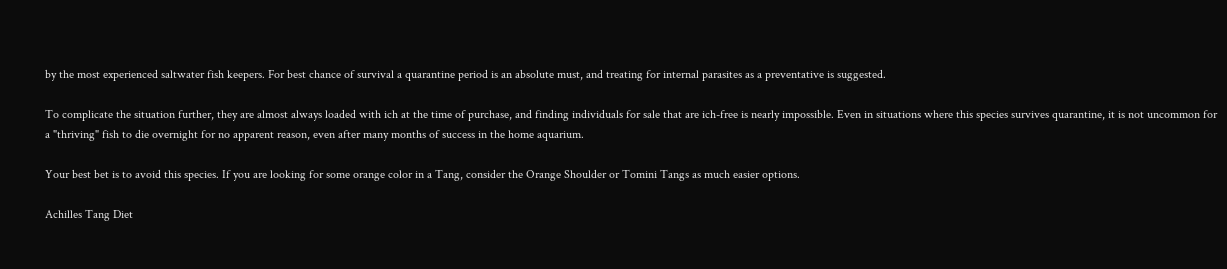by the most experienced saltwater fish keepers. For best chance of survival a quarantine period is an absolute must, and treating for internal parasites as a preventative is suggested.

To complicate the situation further, they are almost always loaded with ich at the time of purchase, and finding individuals for sale that are ich-free is nearly impossible. Even in situations where this species survives quarantine, it is not uncommon for a "thriving" fish to die overnight for no apparent reason, even after many months of success in the home aquarium.

Your best bet is to avoid this species. If you are looking for some orange color in a Tang, consider the Orange Shoulder or Tomini Tangs as much easier options.

Achilles Tang Diet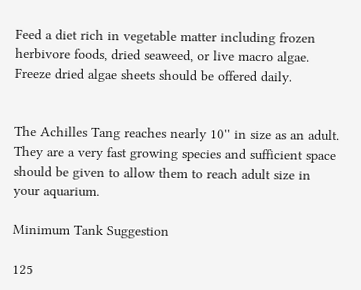Feed a diet rich in vegetable matter including frozen herbivore foods, dried seaweed, or live macro algae. Freeze dried algae sheets should be offered daily.


The Achilles Tang reaches nearly 10'' in size as an adult. They are a very fast growing species and sufficient space should be given to allow them to reach adult size in your aquarium.

Minimum Tank Suggestion

125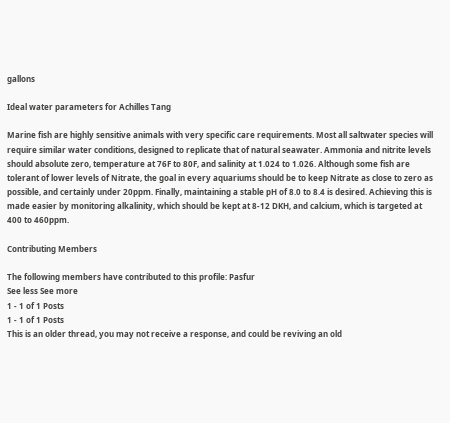gallons

Ideal water parameters for Achilles Tang

Marine fish are highly sensitive animals with very specific care requirements. Most all saltwater species will require similar water conditions, designed to replicate that of natural seawater. Ammonia and nitrite levels should absolute zero, temperature at 76F to 80F, and salinity at 1.024 to 1.026. Although some fish are tolerant of lower levels of Nitrate, the goal in every aquariums should be to keep Nitrate as close to zero as possible, and certainly under 20ppm. Finally, maintaining a stable pH of 8.0 to 8.4 is desired. Achieving this is made easier by monitoring alkalinity, which should be kept at 8-12 DKH, and calcium, which is targeted at 400 to 460ppm.

Contributing Members

The following members have contributed to this profile: Pasfur
See less See more
1 - 1 of 1 Posts
1 - 1 of 1 Posts
This is an older thread, you may not receive a response, and could be reviving an old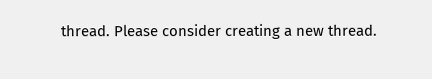thread. Please consider creating a new thread.